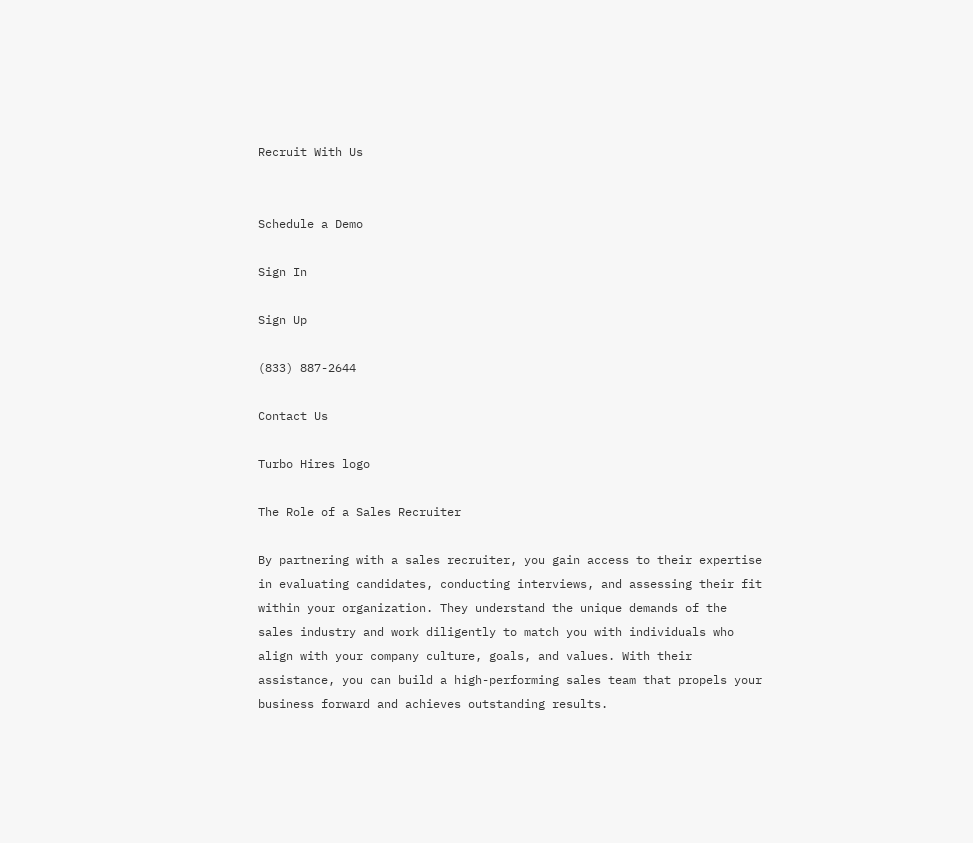Recruit With Us


Schedule a Demo

Sign In

Sign Up

(833) 887-2644

Contact Us

Turbo Hires logo

The Role of a Sales Recruiter

By partnering with a sales recruiter, you gain access to their expertise in evaluating candidates, conducting interviews, and assessing their fit within your organization. They understand the unique demands of the sales industry and work diligently to match you with individuals who align with your company culture, goals, and values. With their assistance, you can build a high-performing sales team that propels your business forward and achieves outstanding results.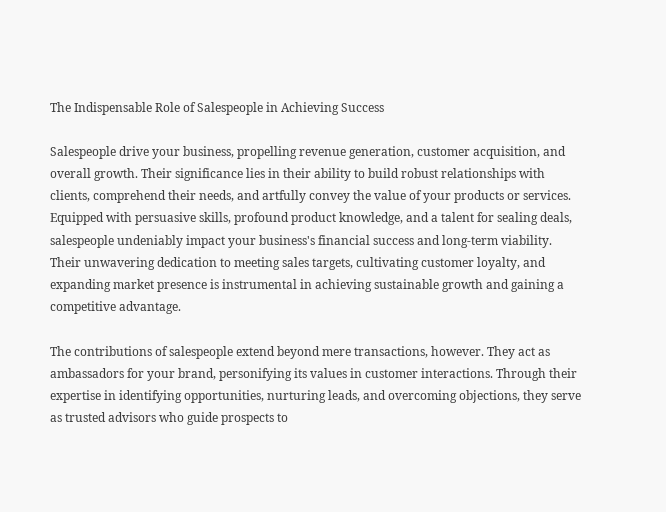The Indispensable Role of Salespeople in Achieving Success

Salespeople drive your business, propelling revenue generation, customer acquisition, and overall growth. Their significance lies in their ability to build robust relationships with clients, comprehend their needs, and artfully convey the value of your products or services. Equipped with persuasive skills, profound product knowledge, and a talent for sealing deals, salespeople undeniably impact your business's financial success and long-term viability. Their unwavering dedication to meeting sales targets, cultivating customer loyalty, and expanding market presence is instrumental in achieving sustainable growth and gaining a competitive advantage.

The contributions of salespeople extend beyond mere transactions, however. They act as ambassadors for your brand, personifying its values in customer interactions. Through their expertise in identifying opportunities, nurturing leads, and overcoming objections, they serve as trusted advisors who guide prospects to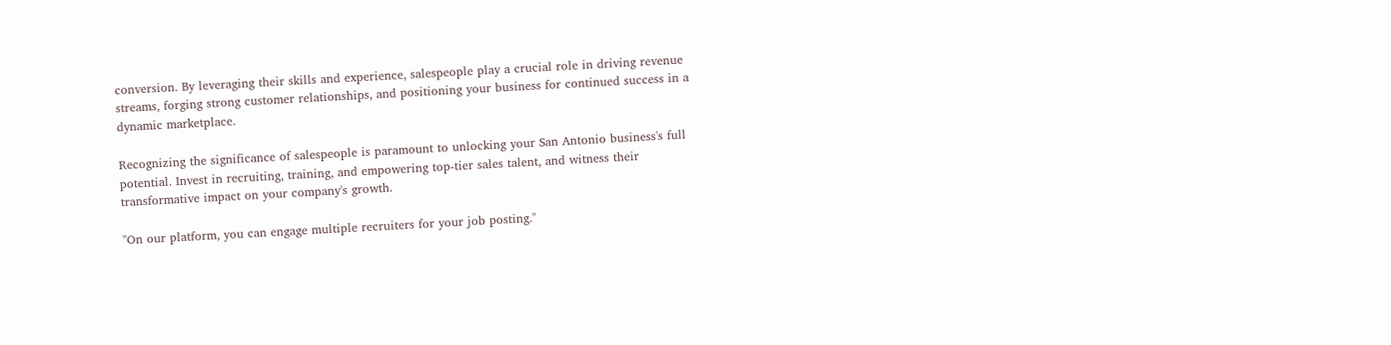conversion. By leveraging their skills and experience, salespeople play a crucial role in driving revenue streams, forging strong customer relationships, and positioning your business for continued success in a dynamic marketplace.

Recognizing the significance of salespeople is paramount to unlocking your San Antonio business's full potential. Invest in recruiting, training, and empowering top-tier sales talent, and witness their transformative impact on your company's growth.

"On our platform, you can engage multiple recruiters for your job posting."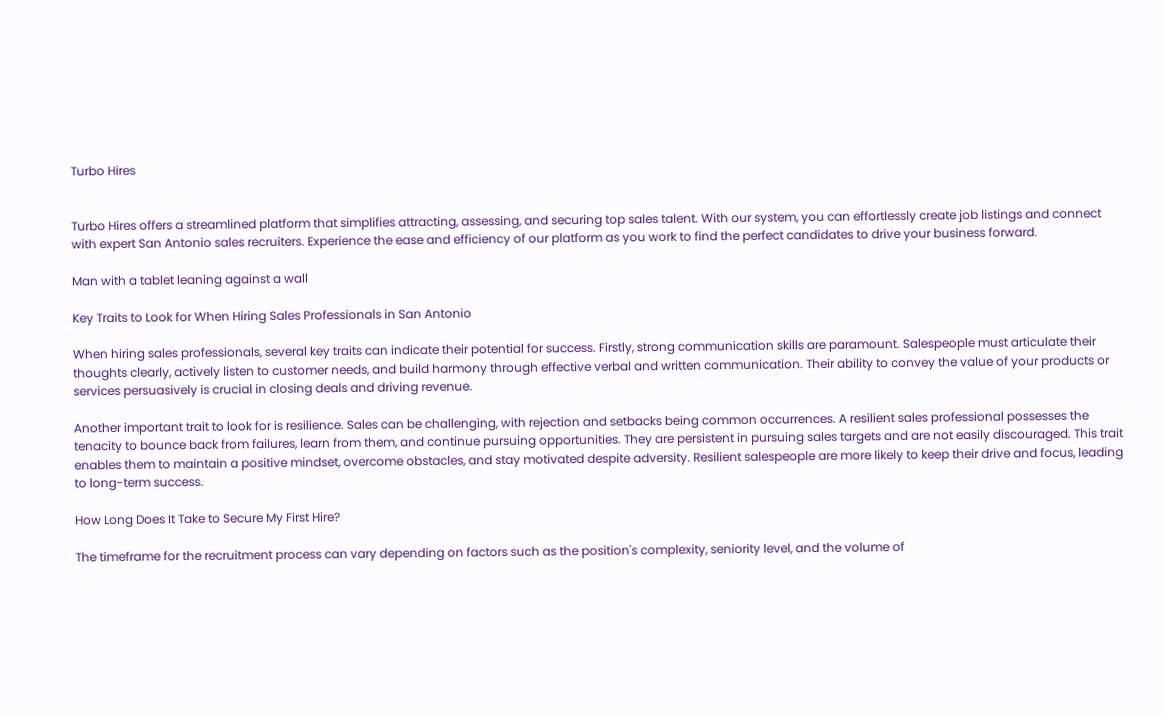Turbo Hires


Turbo Hires offers a streamlined platform that simplifies attracting, assessing, and securing top sales talent. With our system, you can effortlessly create job listings and connect with expert San Antonio sales recruiters. Experience the ease and efficiency of our platform as you work to find the perfect candidates to drive your business forward.

Man with a tablet leaning against a wall

Key Traits to Look for When Hiring Sales Professionals in San Antonio

When hiring sales professionals, several key traits can indicate their potential for success. Firstly, strong communication skills are paramount. Salespeople must articulate their thoughts clearly, actively listen to customer needs, and build harmony through effective verbal and written communication. Their ability to convey the value of your products or services persuasively is crucial in closing deals and driving revenue.

Another important trait to look for is resilience. Sales can be challenging, with rejection and setbacks being common occurrences. A resilient sales professional possesses the tenacity to bounce back from failures, learn from them, and continue pursuing opportunities. They are persistent in pursuing sales targets and are not easily discouraged. This trait enables them to maintain a positive mindset, overcome obstacles, and stay motivated despite adversity. Resilient salespeople are more likely to keep their drive and focus, leading to long-term success.

How Long Does It Take to Secure My First Hire?

The timeframe for the recruitment process can vary depending on factors such as the position's complexity, seniority level, and the volume of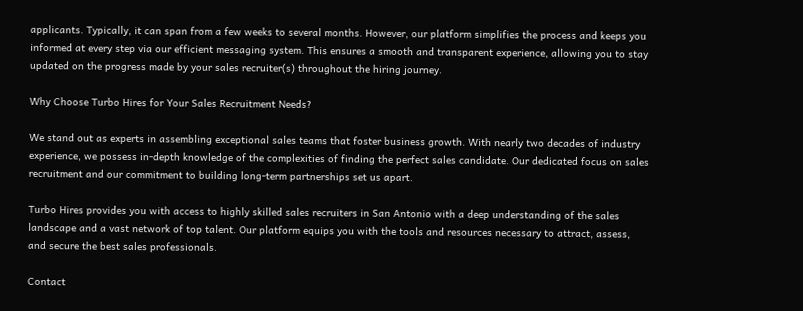applicants. Typically, it can span from a few weeks to several months. However, our platform simplifies the process and keeps you informed at every step via our efficient messaging system. This ensures a smooth and transparent experience, allowing you to stay updated on the progress made by your sales recruiter(s) throughout the hiring journey.

Why Choose Turbo Hires for Your Sales Recruitment Needs?

We stand out as experts in assembling exceptional sales teams that foster business growth. With nearly two decades of industry experience, we possess in-depth knowledge of the complexities of finding the perfect sales candidate. Our dedicated focus on sales recruitment and our commitment to building long-term partnerships set us apart.

Turbo Hires provides you with access to highly skilled sales recruiters in San Antonio with a deep understanding of the sales landscape and a vast network of top talent. Our platform equips you with the tools and resources necessary to attract, assess, and secure the best sales professionals.

Contact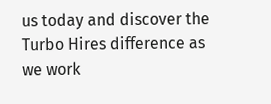us today and discover the Turbo Hires difference as we work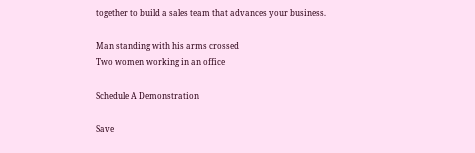together to build a sales team that advances your business.

Man standing with his arms crossed
Two women working in an office

Schedule A Demonstration

Save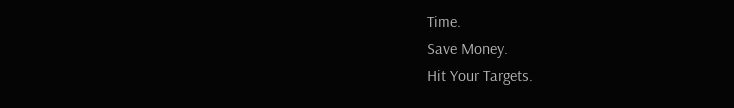Time.
Save Money.
Hit Your Targets.